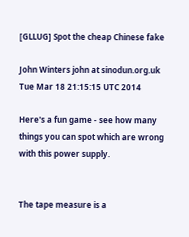[GLLUG] Spot the cheap Chinese fake

John Winters john at sinodun.org.uk
Tue Mar 18 21:15:15 UTC 2014

Here's a fun game - see how many things you can spot which are wrong
with this power supply.


The tape measure is a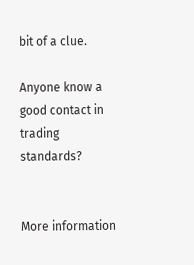bit of a clue.

Anyone know a good contact in trading standards?


More information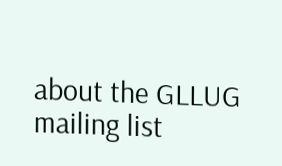about the GLLUG mailing list